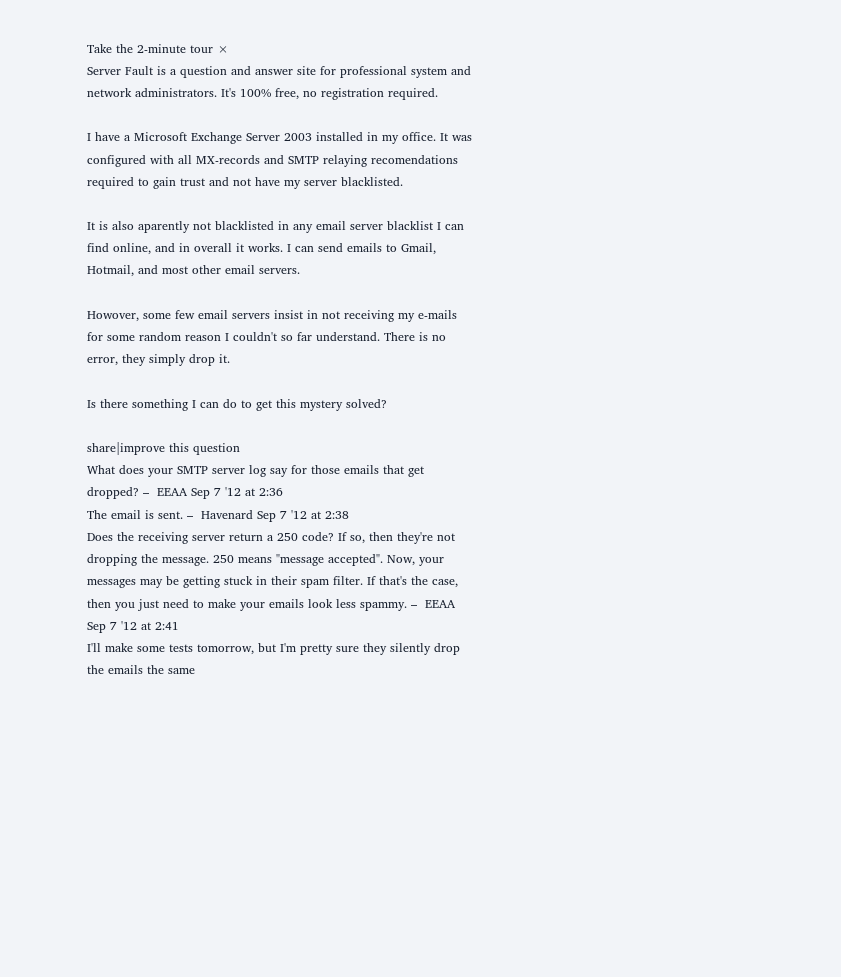Take the 2-minute tour ×
Server Fault is a question and answer site for professional system and network administrators. It's 100% free, no registration required.

I have a Microsoft Exchange Server 2003 installed in my office. It was configured with all MX-records and SMTP relaying recomendations required to gain trust and not have my server blacklisted.

It is also aparently not blacklisted in any email server blacklist I can find online, and in overall it works. I can send emails to Gmail, Hotmail, and most other email servers.

Howover, some few email servers insist in not receiving my e-mails for some random reason I couldn't so far understand. There is no error, they simply drop it.

Is there something I can do to get this mystery solved?

share|improve this question
What does your SMTP server log say for those emails that get dropped? –  EEAA Sep 7 '12 at 2:36
The email is sent. –  Havenard Sep 7 '12 at 2:38
Does the receiving server return a 250 code? If so, then they're not dropping the message. 250 means "message accepted". Now, your messages may be getting stuck in their spam filter. If that's the case, then you just need to make your emails look less spammy. –  EEAA Sep 7 '12 at 2:41
I'll make some tests tomorrow, but I'm pretty sure they silently drop the emails the same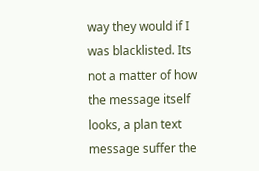way they would if I was blacklisted. Its not a matter of how the message itself looks, a plan text message suffer the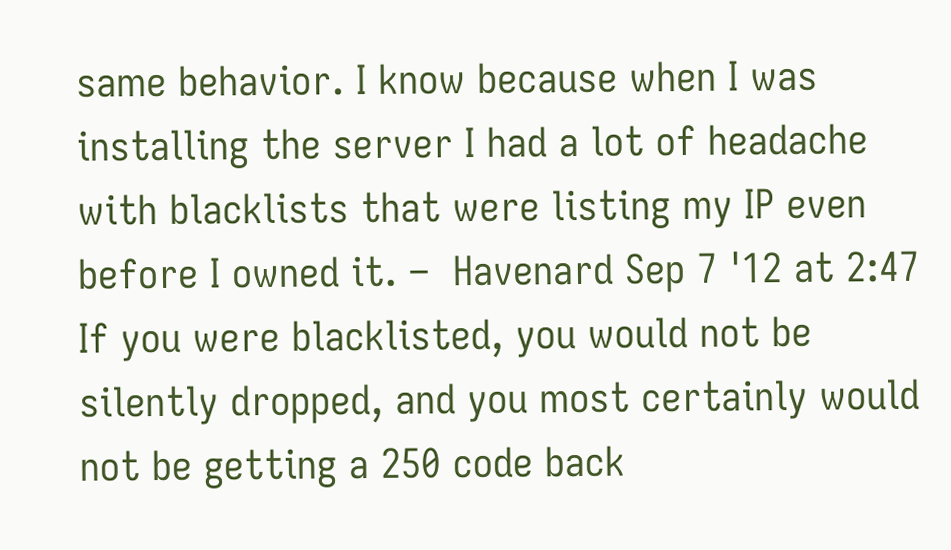same behavior. I know because when I was installing the server I had a lot of headache with blacklists that were listing my IP even before I owned it. –  Havenard Sep 7 '12 at 2:47
If you were blacklisted, you would not be silently dropped, and you most certainly would not be getting a 250 code back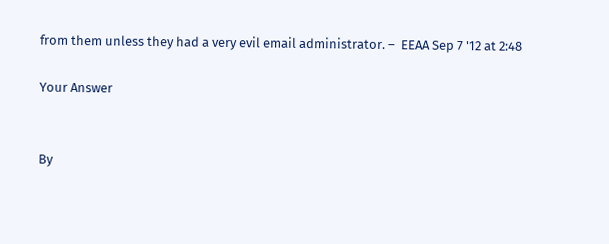from them unless they had a very evil email administrator. –  EEAA Sep 7 '12 at 2:48

Your Answer


By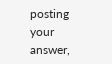posting your answer,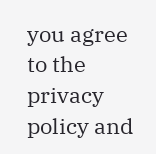you agree to the privacy policy and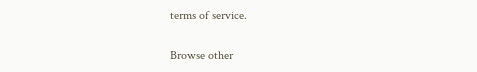terms of service.

Browse other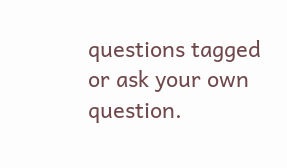questions tagged or ask your own question.